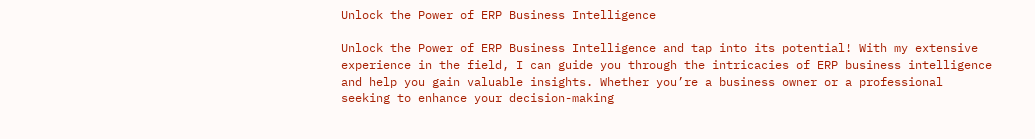Unlock the Power of ERP Business Intelligence

Unlock the Power of ERP Business Intelligence and tap into its potential! With my extensive experience in the field, I can guide you through the intricacies of ERP business intelligence and help you gain valuable insights. Whether you’re a business owner or a professional seeking to enhance your decision-making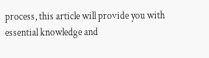process, this article will provide you with essential knowledge and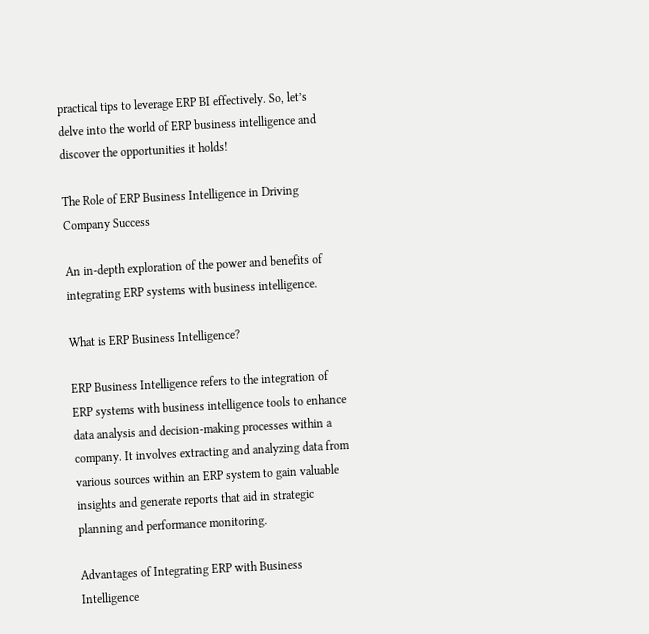practical tips to leverage ERP BI effectively. So, let’s delve into the world of ERP business intelligence and discover the opportunities it holds!

The Role of ERP Business Intelligence in Driving Company Success

An in-depth exploration of the power and benefits of integrating ERP systems with business intelligence.

What is ERP Business Intelligence?

ERP Business Intelligence refers to the integration of ERP systems with business intelligence tools to enhance data analysis and decision-making processes within a company. It involves extracting and analyzing data from various sources within an ERP system to gain valuable insights and generate reports that aid in strategic planning and performance monitoring.

Advantages of Integrating ERP with Business Intelligence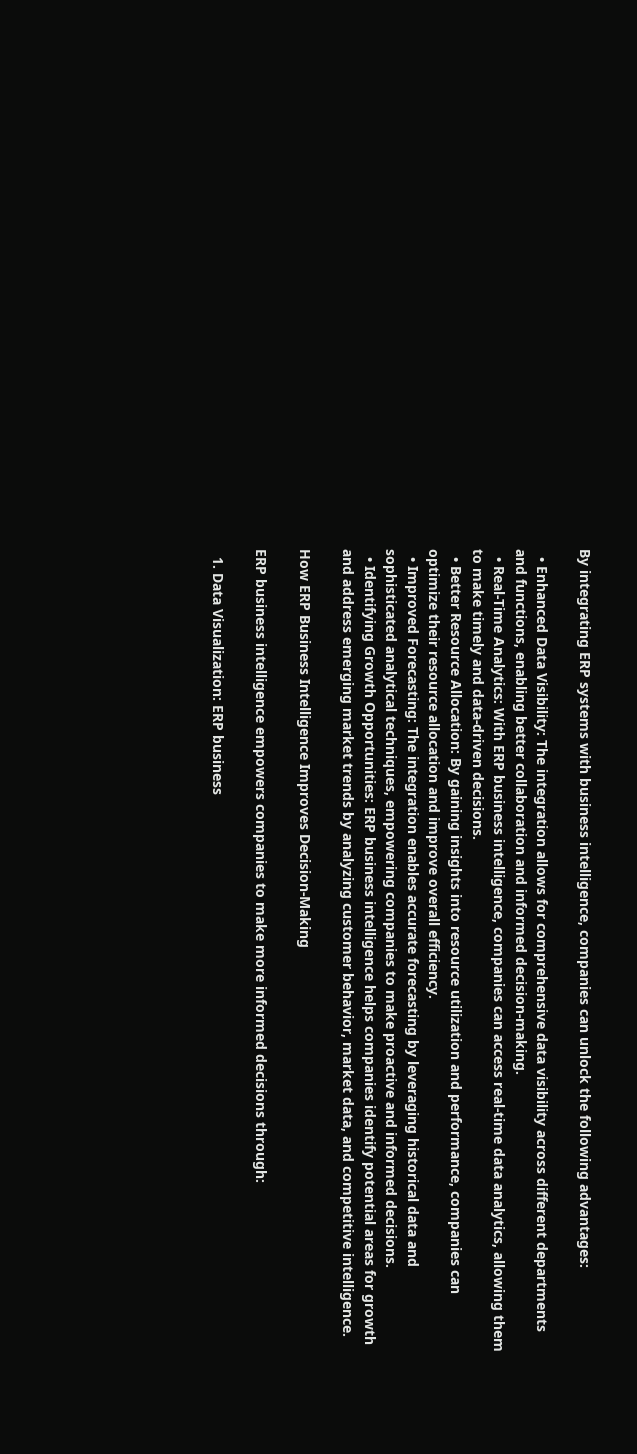By integrating ERP systems with business intelligence, companies can unlock the following advantages:

  • Enhanced Data Visibility: The integration allows for comprehensive data visibility across different departments and functions, enabling better collaboration and informed decision-making.
  • Real-Time Analytics: With ERP business intelligence, companies can access real-time data analytics, allowing them to make timely and data-driven decisions.
  • Better Resource Allocation: By gaining insights into resource utilization and performance, companies can optimize their resource allocation and improve overall efficiency.
  • Improved Forecasting: The integration enables accurate forecasting by leveraging historical data and sophisticated analytical techniques, empowering companies to make proactive and informed decisions.
  • Identifying Growth Opportunities: ERP business intelligence helps companies identify potential areas for growth and address emerging market trends by analyzing customer behavior, market data, and competitive intelligence.

How ERP Business Intelligence Improves Decision-Making

ERP business intelligence empowers companies to make more informed decisions through:

  1. Data Visualization: ERP business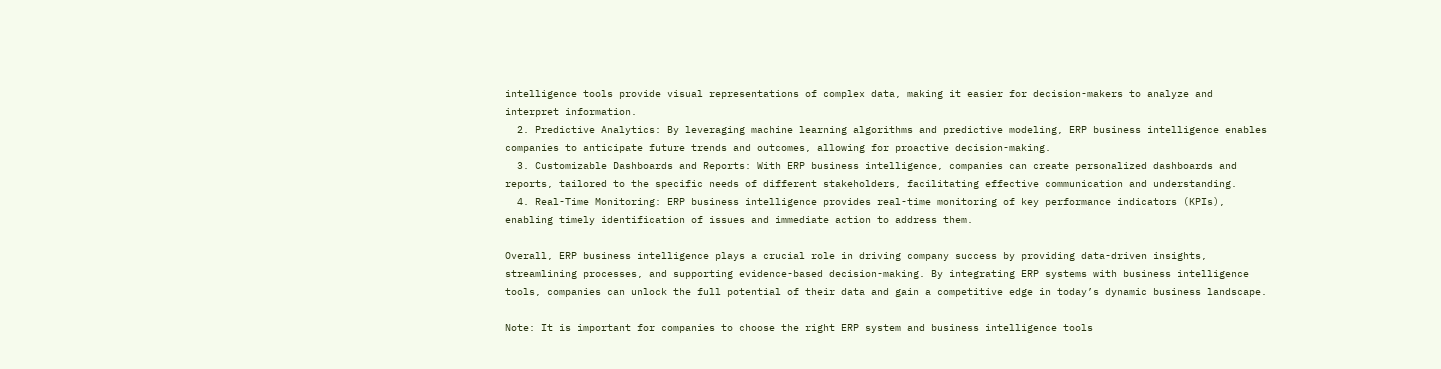intelligence tools provide visual representations of complex data, making it easier for decision-makers to analyze and interpret information.
  2. Predictive Analytics: By leveraging machine learning algorithms and predictive modeling, ERP business intelligence enables companies to anticipate future trends and outcomes, allowing for proactive decision-making.
  3. Customizable Dashboards and Reports: With ERP business intelligence, companies can create personalized dashboards and reports, tailored to the specific needs of different stakeholders, facilitating effective communication and understanding.
  4. Real-Time Monitoring: ERP business intelligence provides real-time monitoring of key performance indicators (KPIs), enabling timely identification of issues and immediate action to address them.

Overall, ERP business intelligence plays a crucial role in driving company success by providing data-driven insights, streamlining processes, and supporting evidence-based decision-making. By integrating ERP systems with business intelligence tools, companies can unlock the full potential of their data and gain a competitive edge in today’s dynamic business landscape.

Note: It is important for companies to choose the right ERP system and business intelligence tools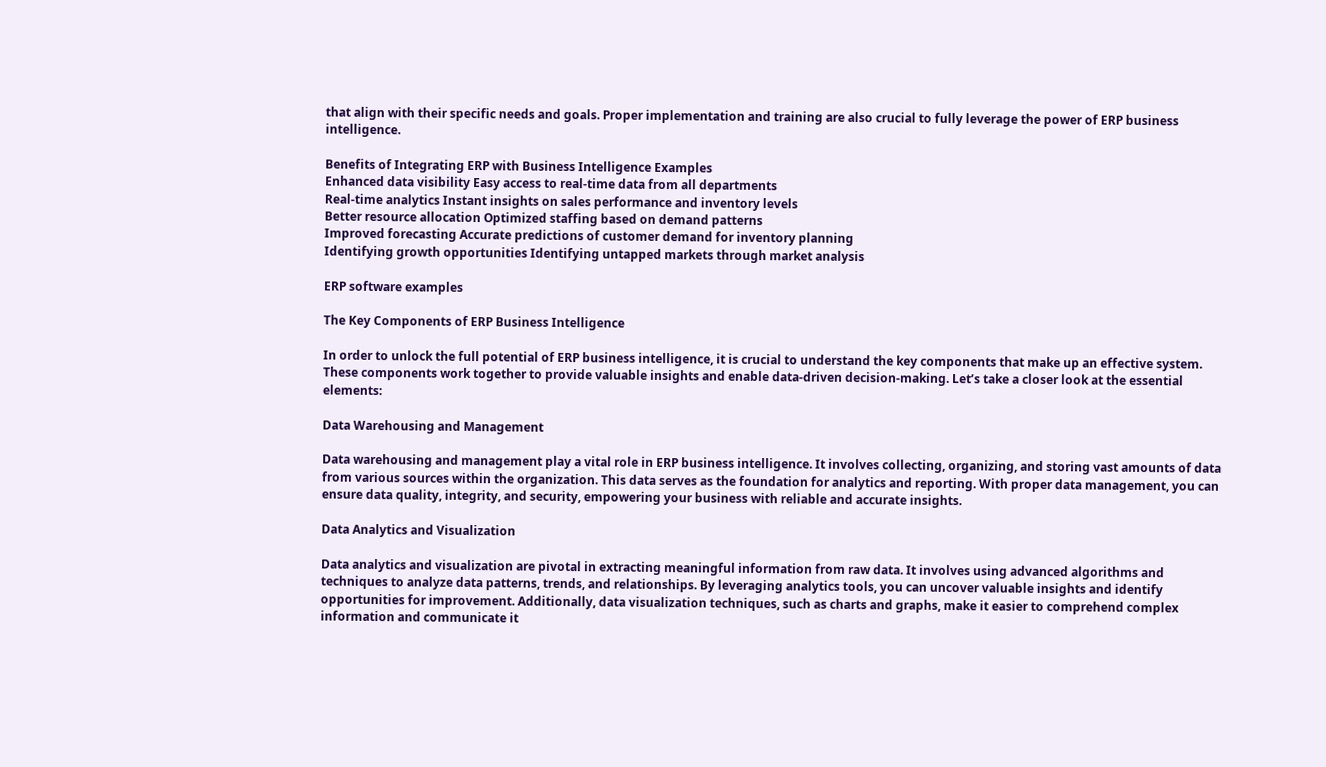that align with their specific needs and goals. Proper implementation and training are also crucial to fully leverage the power of ERP business intelligence.

Benefits of Integrating ERP with Business Intelligence Examples
Enhanced data visibility Easy access to real-time data from all departments
Real-time analytics Instant insights on sales performance and inventory levels
Better resource allocation Optimized staffing based on demand patterns
Improved forecasting Accurate predictions of customer demand for inventory planning
Identifying growth opportunities Identifying untapped markets through market analysis

ERP software examples

The Key Components of ERP Business Intelligence

In order to unlock the full potential of ERP business intelligence, it is crucial to understand the key components that make up an effective system. These components work together to provide valuable insights and enable data-driven decision-making. Let’s take a closer look at the essential elements:

Data Warehousing and Management

Data warehousing and management play a vital role in ERP business intelligence. It involves collecting, organizing, and storing vast amounts of data from various sources within the organization. This data serves as the foundation for analytics and reporting. With proper data management, you can ensure data quality, integrity, and security, empowering your business with reliable and accurate insights.

Data Analytics and Visualization

Data analytics and visualization are pivotal in extracting meaningful information from raw data. It involves using advanced algorithms and techniques to analyze data patterns, trends, and relationships. By leveraging analytics tools, you can uncover valuable insights and identify opportunities for improvement. Additionally, data visualization techniques, such as charts and graphs, make it easier to comprehend complex information and communicate it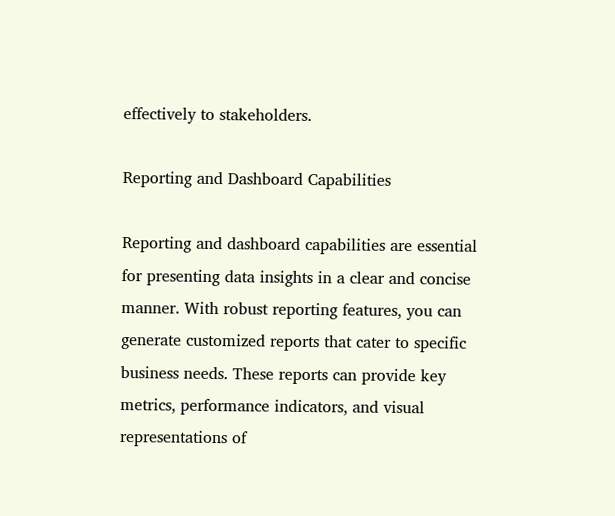effectively to stakeholders.

Reporting and Dashboard Capabilities

Reporting and dashboard capabilities are essential for presenting data insights in a clear and concise manner. With robust reporting features, you can generate customized reports that cater to specific business needs. These reports can provide key metrics, performance indicators, and visual representations of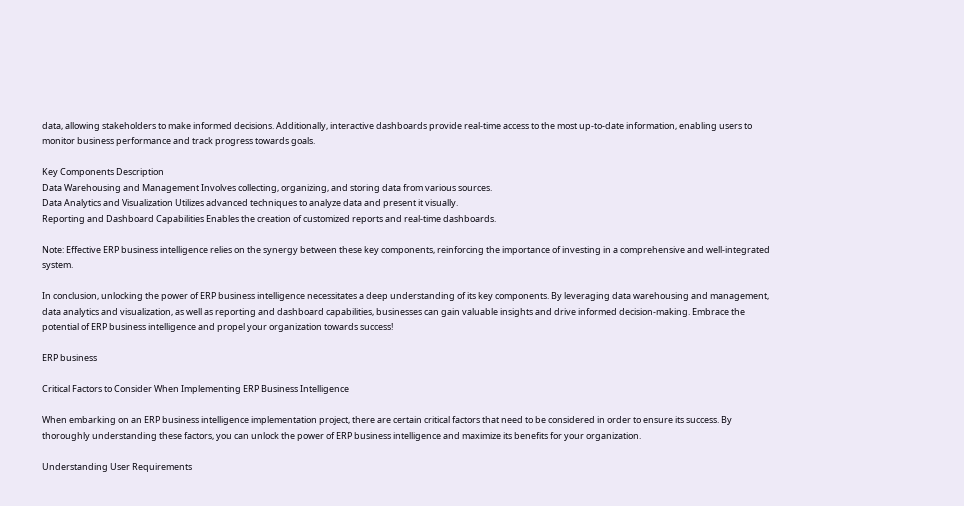data, allowing stakeholders to make informed decisions. Additionally, interactive dashboards provide real-time access to the most up-to-date information, enabling users to monitor business performance and track progress towards goals.

Key Components Description
Data Warehousing and Management Involves collecting, organizing, and storing data from various sources.
Data Analytics and Visualization Utilizes advanced techniques to analyze data and present it visually.
Reporting and Dashboard Capabilities Enables the creation of customized reports and real-time dashboards.

Note: Effective ERP business intelligence relies on the synergy between these key components, reinforcing the importance of investing in a comprehensive and well-integrated system.

In conclusion, unlocking the power of ERP business intelligence necessitates a deep understanding of its key components. By leveraging data warehousing and management, data analytics and visualization, as well as reporting and dashboard capabilities, businesses can gain valuable insights and drive informed decision-making. Embrace the potential of ERP business intelligence and propel your organization towards success!

ERP business

Critical Factors to Consider When Implementing ERP Business Intelligence

When embarking on an ERP business intelligence implementation project, there are certain critical factors that need to be considered in order to ensure its success. By thoroughly understanding these factors, you can unlock the power of ERP business intelligence and maximize its benefits for your organization.

Understanding User Requirements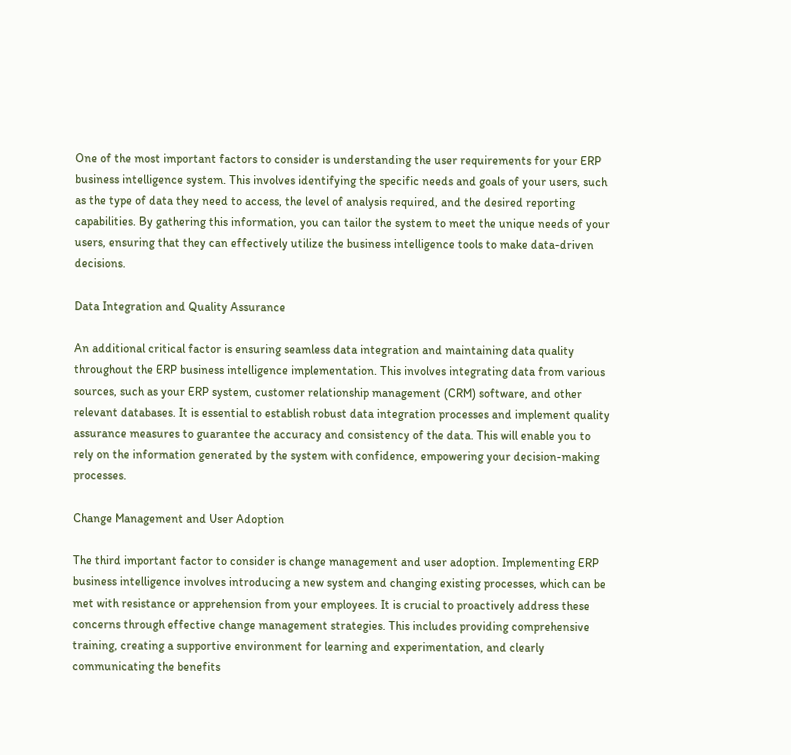One of the most important factors to consider is understanding the user requirements for your ERP business intelligence system. This involves identifying the specific needs and goals of your users, such as the type of data they need to access, the level of analysis required, and the desired reporting capabilities. By gathering this information, you can tailor the system to meet the unique needs of your users, ensuring that they can effectively utilize the business intelligence tools to make data-driven decisions.

Data Integration and Quality Assurance

An additional critical factor is ensuring seamless data integration and maintaining data quality throughout the ERP business intelligence implementation. This involves integrating data from various sources, such as your ERP system, customer relationship management (CRM) software, and other relevant databases. It is essential to establish robust data integration processes and implement quality assurance measures to guarantee the accuracy and consistency of the data. This will enable you to rely on the information generated by the system with confidence, empowering your decision-making processes.

Change Management and User Adoption

The third important factor to consider is change management and user adoption. Implementing ERP business intelligence involves introducing a new system and changing existing processes, which can be met with resistance or apprehension from your employees. It is crucial to proactively address these concerns through effective change management strategies. This includes providing comprehensive training, creating a supportive environment for learning and experimentation, and clearly communicating the benefits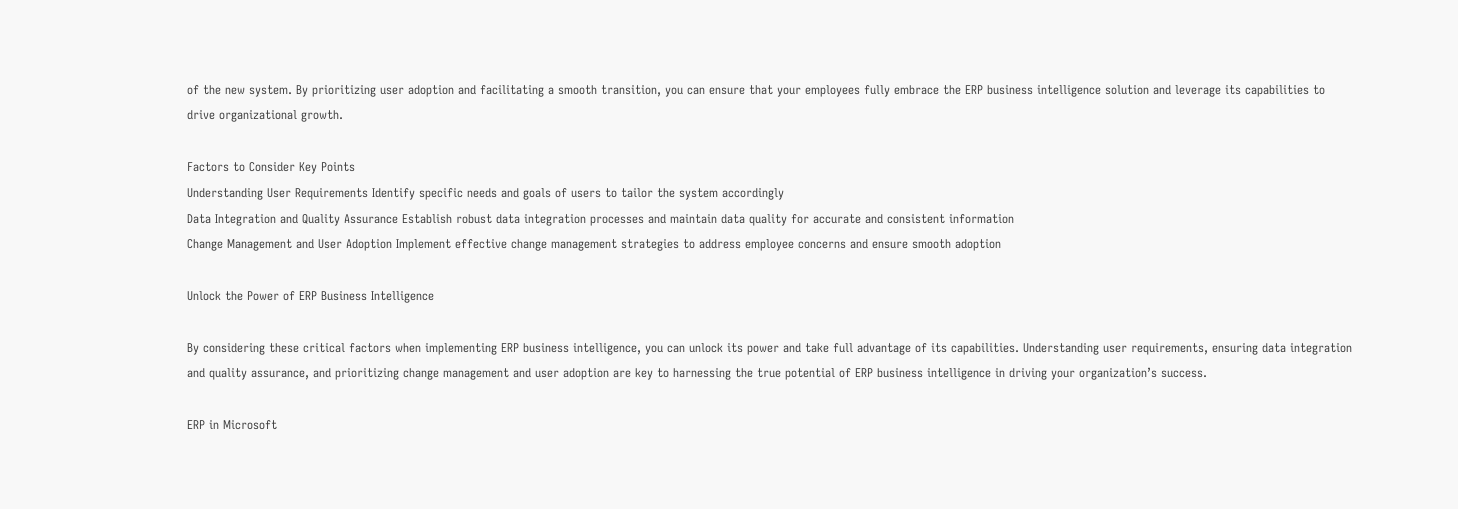of the new system. By prioritizing user adoption and facilitating a smooth transition, you can ensure that your employees fully embrace the ERP business intelligence solution and leverage its capabilities to drive organizational growth.

Factors to Consider Key Points
Understanding User Requirements Identify specific needs and goals of users to tailor the system accordingly
Data Integration and Quality Assurance Establish robust data integration processes and maintain data quality for accurate and consistent information
Change Management and User Adoption Implement effective change management strategies to address employee concerns and ensure smooth adoption

Unlock the Power of ERP Business Intelligence

By considering these critical factors when implementing ERP business intelligence, you can unlock its power and take full advantage of its capabilities. Understanding user requirements, ensuring data integration and quality assurance, and prioritizing change management and user adoption are key to harnessing the true potential of ERP business intelligence in driving your organization’s success.

ERP in Microsoft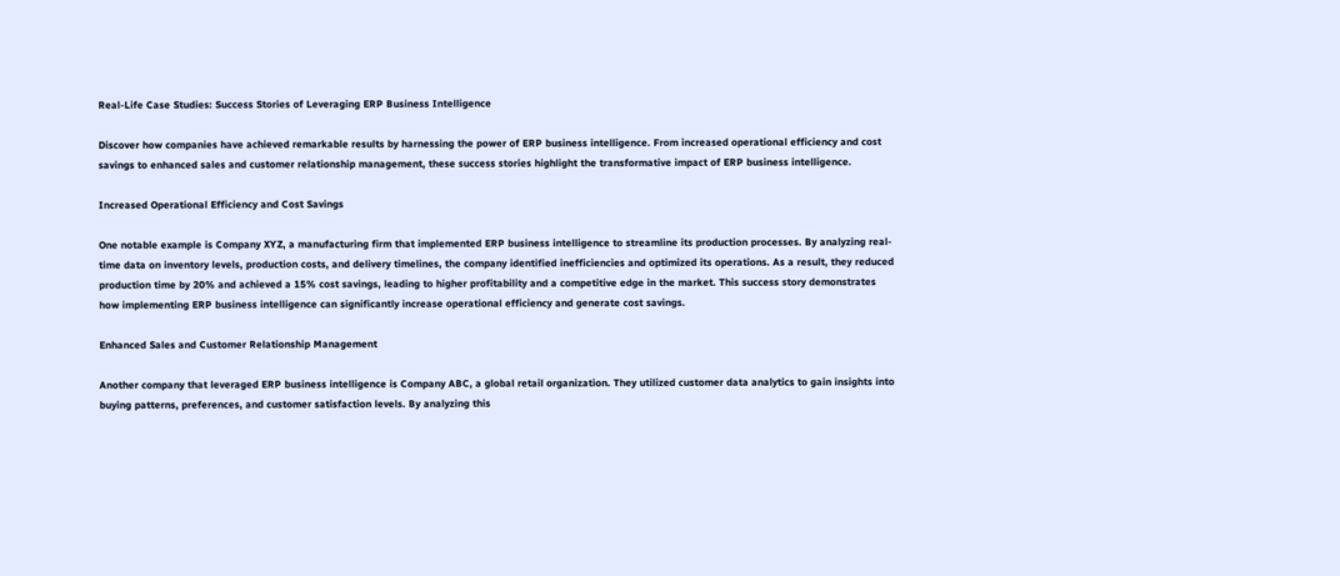Real-Life Case Studies: Success Stories of Leveraging ERP Business Intelligence

Discover how companies have achieved remarkable results by harnessing the power of ERP business intelligence. From increased operational efficiency and cost savings to enhanced sales and customer relationship management, these success stories highlight the transformative impact of ERP business intelligence.

Increased Operational Efficiency and Cost Savings

One notable example is Company XYZ, a manufacturing firm that implemented ERP business intelligence to streamline its production processes. By analyzing real-time data on inventory levels, production costs, and delivery timelines, the company identified inefficiencies and optimized its operations. As a result, they reduced production time by 20% and achieved a 15% cost savings, leading to higher profitability and a competitive edge in the market. This success story demonstrates how implementing ERP business intelligence can significantly increase operational efficiency and generate cost savings.

Enhanced Sales and Customer Relationship Management

Another company that leveraged ERP business intelligence is Company ABC, a global retail organization. They utilized customer data analytics to gain insights into buying patterns, preferences, and customer satisfaction levels. By analyzing this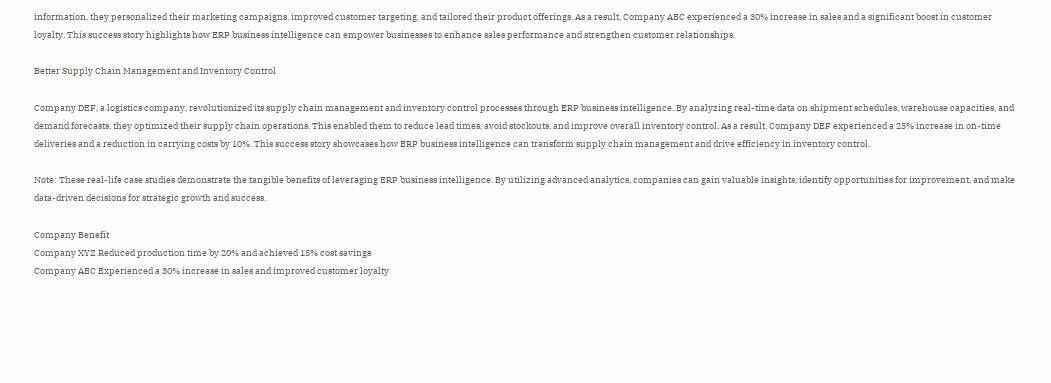information, they personalized their marketing campaigns, improved customer targeting, and tailored their product offerings. As a result, Company ABC experienced a 30% increase in sales and a significant boost in customer loyalty. This success story highlights how ERP business intelligence can empower businesses to enhance sales performance and strengthen customer relationships.

Better Supply Chain Management and Inventory Control

Company DEF, a logistics company, revolutionized its supply chain management and inventory control processes through ERP business intelligence. By analyzing real-time data on shipment schedules, warehouse capacities, and demand forecasts, they optimized their supply chain operations. This enabled them to reduce lead times, avoid stockouts, and improve overall inventory control. As a result, Company DEF experienced a 25% increase in on-time deliveries and a reduction in carrying costs by 10%. This success story showcases how ERP business intelligence can transform supply chain management and drive efficiency in inventory control.

Note: These real-life case studies demonstrate the tangible benefits of leveraging ERP business intelligence. By utilizing advanced analytics, companies can gain valuable insights, identify opportunities for improvement, and make data-driven decisions for strategic growth and success.

Company Benefit
Company XYZ Reduced production time by 20% and achieved 15% cost savings
Company ABC Experienced a 30% increase in sales and improved customer loyalty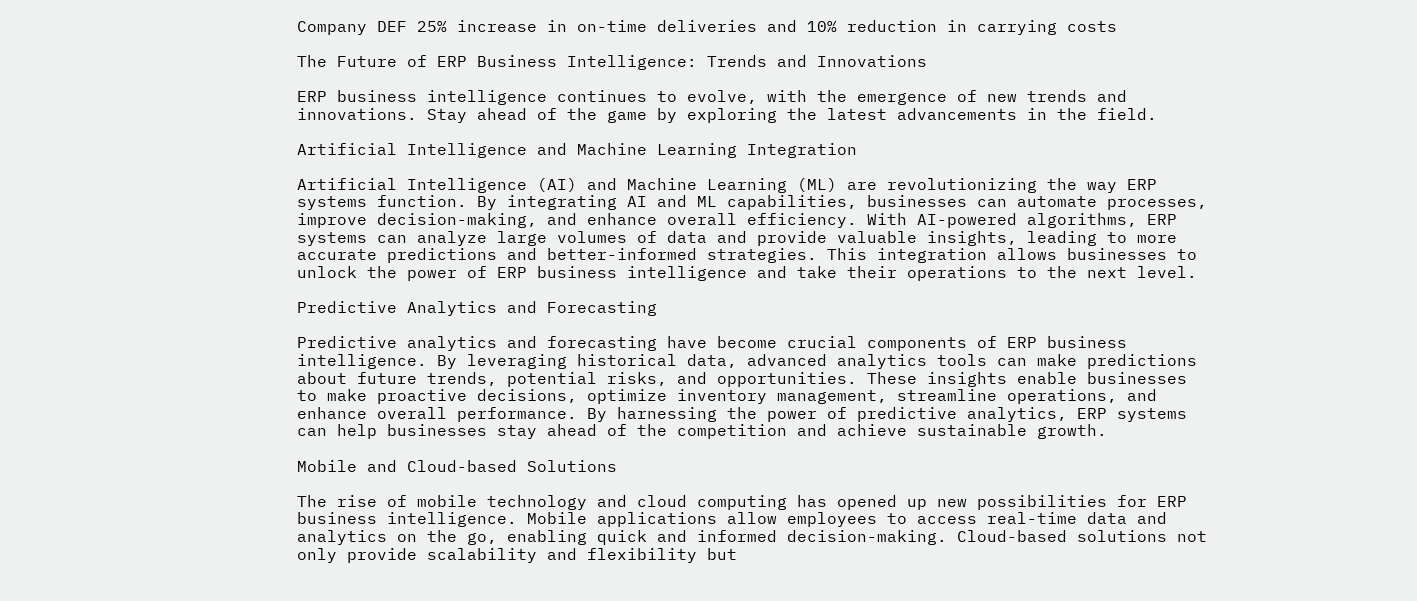Company DEF 25% increase in on-time deliveries and 10% reduction in carrying costs

The Future of ERP Business Intelligence: Trends and Innovations

ERP business intelligence continues to evolve, with the emergence of new trends and innovations. Stay ahead of the game by exploring the latest advancements in the field.

Artificial Intelligence and Machine Learning Integration

Artificial Intelligence (AI) and Machine Learning (ML) are revolutionizing the way ERP systems function. By integrating AI and ML capabilities, businesses can automate processes, improve decision-making, and enhance overall efficiency. With AI-powered algorithms, ERP systems can analyze large volumes of data and provide valuable insights, leading to more accurate predictions and better-informed strategies. This integration allows businesses to unlock the power of ERP business intelligence and take their operations to the next level.

Predictive Analytics and Forecasting

Predictive analytics and forecasting have become crucial components of ERP business intelligence. By leveraging historical data, advanced analytics tools can make predictions about future trends, potential risks, and opportunities. These insights enable businesses to make proactive decisions, optimize inventory management, streamline operations, and enhance overall performance. By harnessing the power of predictive analytics, ERP systems can help businesses stay ahead of the competition and achieve sustainable growth.

Mobile and Cloud-based Solutions

The rise of mobile technology and cloud computing has opened up new possibilities for ERP business intelligence. Mobile applications allow employees to access real-time data and analytics on the go, enabling quick and informed decision-making. Cloud-based solutions not only provide scalability and flexibility but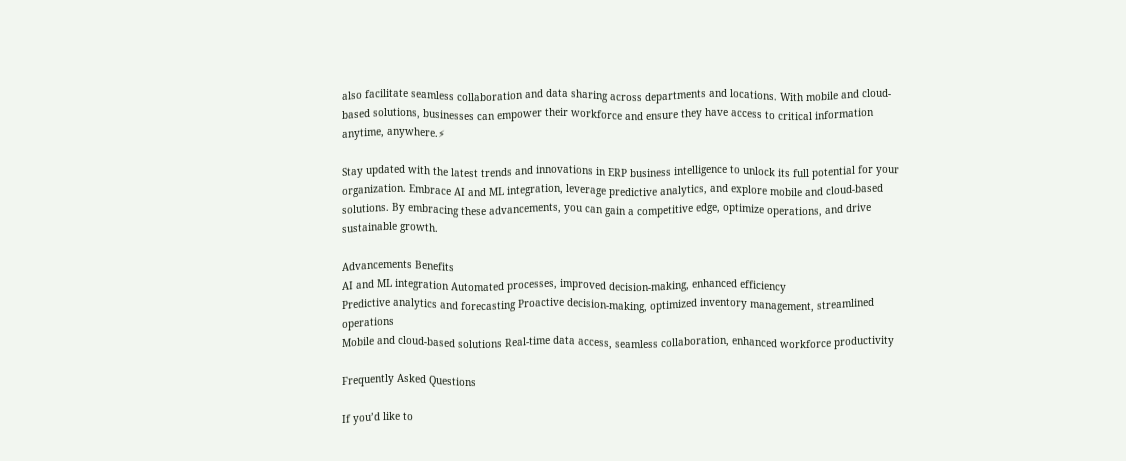also facilitate seamless collaboration and data sharing across departments and locations. With mobile and cloud-based solutions, businesses can empower their workforce and ensure they have access to critical information anytime, anywhere.⚡

Stay updated with the latest trends and innovations in ERP business intelligence to unlock its full potential for your organization. Embrace AI and ML integration, leverage predictive analytics, and explore mobile and cloud-based solutions. By embracing these advancements, you can gain a competitive edge, optimize operations, and drive sustainable growth.

Advancements Benefits
AI and ML integration Automated processes, improved decision-making, enhanced efficiency
Predictive analytics and forecasting Proactive decision-making, optimized inventory management, streamlined operations
Mobile and cloud-based solutions Real-time data access, seamless collaboration, enhanced workforce productivity

Frequently Asked Questions

If you’d like to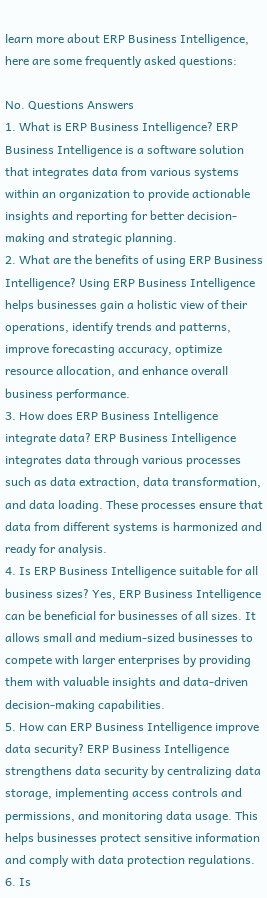learn more about ERP Business Intelligence, here are some frequently asked questions:

No. Questions Answers
1. What is ERP Business Intelligence? ERP Business Intelligence is a software solution that integrates data from various systems within an organization to provide actionable insights and reporting for better decision-making and strategic planning.
2. What are the benefits of using ERP Business Intelligence? Using ERP Business Intelligence helps businesses gain a holistic view of their operations, identify trends and patterns, improve forecasting accuracy, optimize resource allocation, and enhance overall business performance.
3. How does ERP Business Intelligence integrate data? ERP Business Intelligence integrates data through various processes such as data extraction, data transformation, and data loading. These processes ensure that data from different systems is harmonized and ready for analysis.
4. Is ERP Business Intelligence suitable for all business sizes? Yes, ERP Business Intelligence can be beneficial for businesses of all sizes. It allows small and medium-sized businesses to compete with larger enterprises by providing them with valuable insights and data-driven decision-making capabilities.
5. How can ERP Business Intelligence improve data security? ERP Business Intelligence strengthens data security by centralizing data storage, implementing access controls and permissions, and monitoring data usage. This helps businesses protect sensitive information and comply with data protection regulations.
6. Is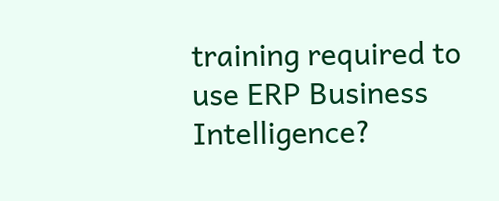training required to use ERP Business Intelligence?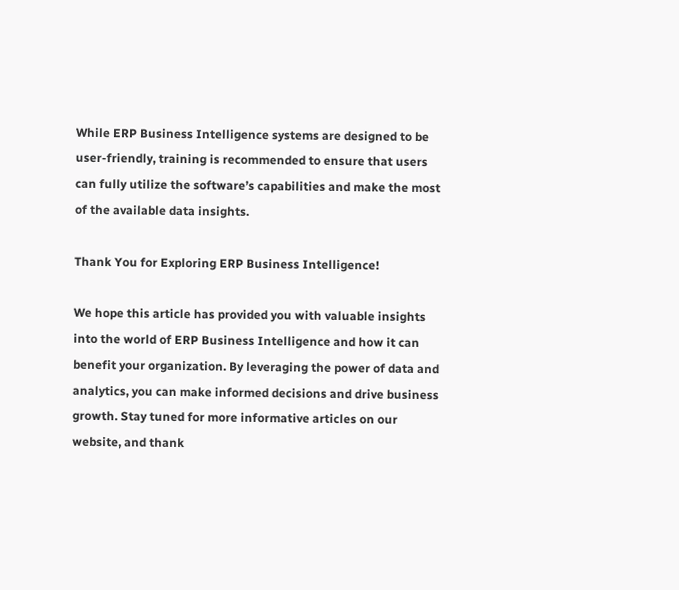While ERP Business Intelligence systems are designed to be user-friendly, training is recommended to ensure that users can fully utilize the software’s capabilities and make the most of the available data insights.

Thank You for Exploring ERP Business Intelligence!

We hope this article has provided you with valuable insights into the world of ERP Business Intelligence and how it can benefit your organization. By leveraging the power of data and analytics, you can make informed decisions and drive business growth. Stay tuned for more informative articles on our website, and thank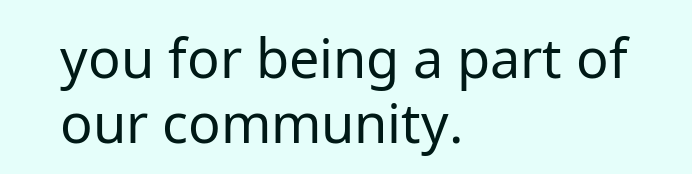you for being a part of our community.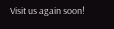Visit us again soon!